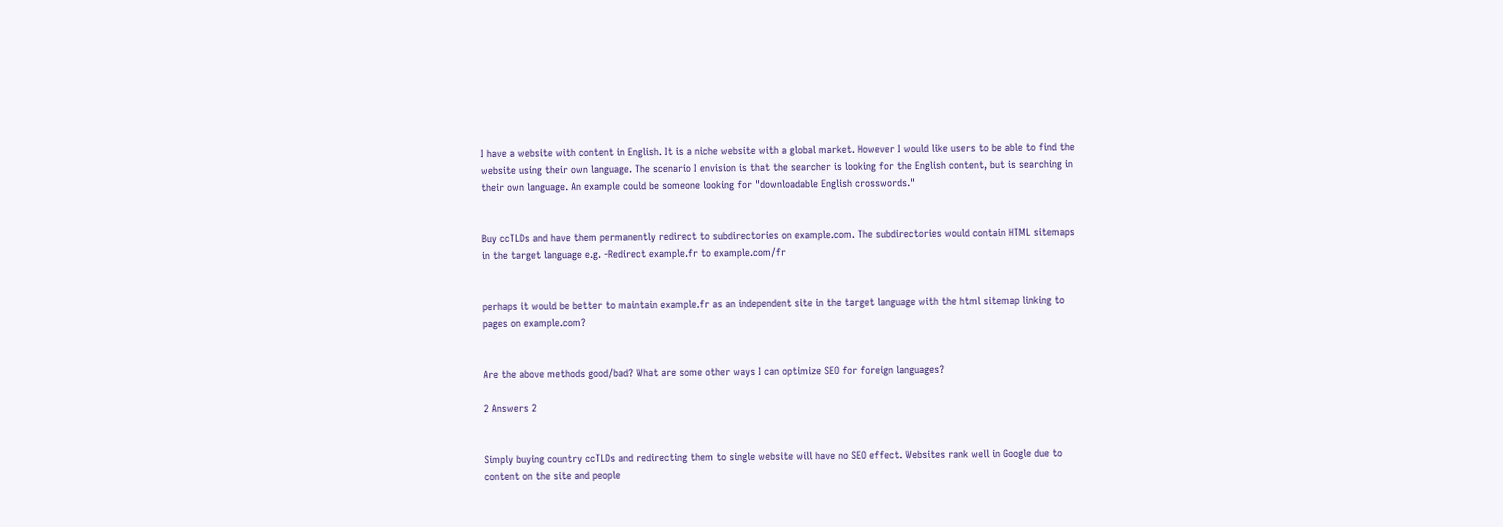I have a website with content in English. It is a niche website with a global market. However I would like users to be able to find the website using their own language. The scenario I envision is that the searcher is looking for the English content, but is searching in their own language. An example could be someone looking for "downloadable English crosswords."


Buy ccTLDs and have them permanently redirect to subdirectories on example.com. The subdirectories would contain HTML sitemaps in the target language e.g. -Redirect example.fr to example.com/fr


perhaps it would be better to maintain example.fr as an independent site in the target language with the html sitemap linking to pages on example.com?


Are the above methods good/bad? What are some other ways I can optimize SEO for foreign languages?

2 Answers 2


Simply buying country ccTLDs and redirecting them to single website will have no SEO effect. Websites rank well in Google due to content on the site and people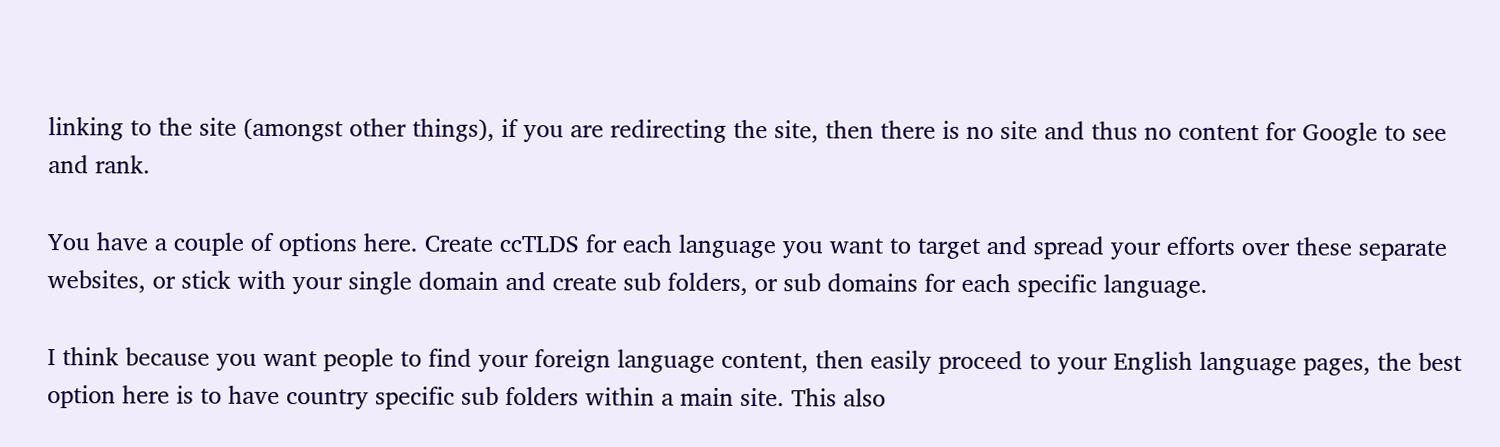linking to the site (amongst other things), if you are redirecting the site, then there is no site and thus no content for Google to see and rank.

You have a couple of options here. Create ccTLDS for each language you want to target and spread your efforts over these separate websites, or stick with your single domain and create sub folders, or sub domains for each specific language.

I think because you want people to find your foreign language content, then easily proceed to your English language pages, the best option here is to have country specific sub folders within a main site. This also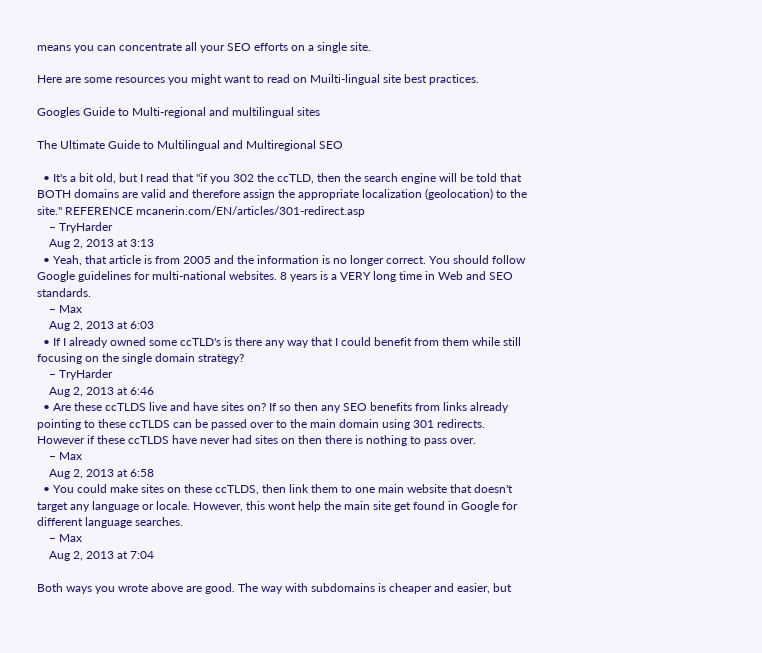means you can concentrate all your SEO efforts on a single site.

Here are some resources you might want to read on Muilti-lingual site best practices.

Googles Guide to Multi-regional and multilingual sites

The Ultimate Guide to Multilingual and Multiregional SEO

  • It's a bit old, but I read that "if you 302 the ccTLD, then the search engine will be told that BOTH domains are valid and therefore assign the appropriate localization (geolocation) to the site." REFERENCE mcanerin.com/EN/articles/301-redirect.asp
    – TryHarder
    Aug 2, 2013 at 3:13
  • Yeah, that article is from 2005 and the information is no longer correct. You should follow Google guidelines for multi-national websites. 8 years is a VERY long time in Web and SEO standards.
    – Max
    Aug 2, 2013 at 6:03
  • If I already owned some ccTLD's is there any way that I could benefit from them while still focusing on the single domain strategy?
    – TryHarder
    Aug 2, 2013 at 6:46
  • Are these ccTLDS live and have sites on? If so then any SEO benefits from links already pointing to these ccTLDS can be passed over to the main domain using 301 redirects. However if these ccTLDS have never had sites on then there is nothing to pass over.
    – Max
    Aug 2, 2013 at 6:58
  • You could make sites on these ccTLDS, then link them to one main website that doesn't target any language or locale. However, this wont help the main site get found in Google for different language searches.
    – Max
    Aug 2, 2013 at 7:04

Both ways you wrote above are good. The way with subdomains is cheaper and easier, but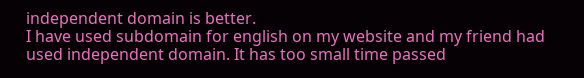independent domain is better.
I have used subdomain for english on my website and my friend had used independent domain. It has too small time passed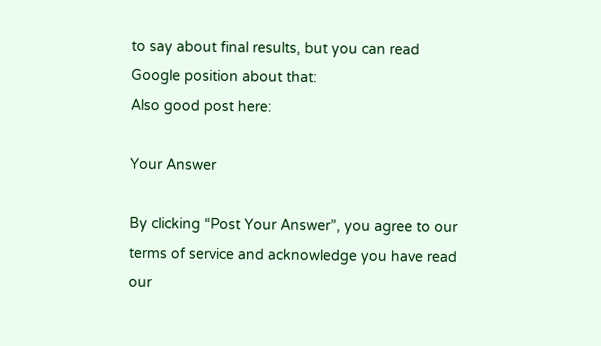to say about final results, but you can read Google position about that:
Also good post here:

Your Answer

By clicking “Post Your Answer”, you agree to our terms of service and acknowledge you have read our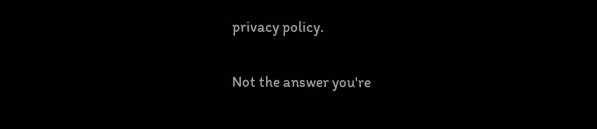privacy policy.

Not the answer you're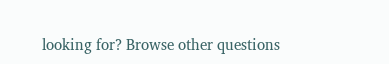looking for? Browse other questions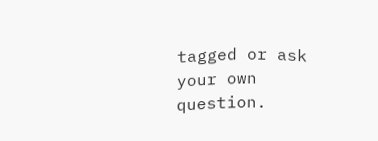tagged or ask your own question.